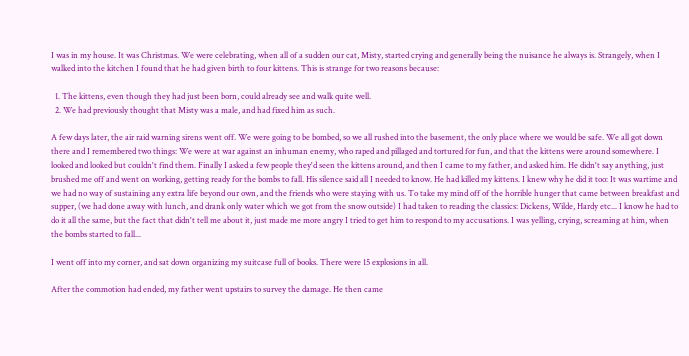I was in my house. It was Christmas. We were celebrating, when all of a sudden our cat, Misty, started crying and generally being the nuisance he always is. Strangely, when I walked into the kitchen I found that he had given birth to four kittens. This is strange for two reasons because:

  1. The kittens, even though they had just been born, could already see and walk quite well.
  2. We had previously thought that Misty was a male, and had fixed him as such.

A few days later, the air raid warning sirens went off. We were going to be bombed, so we all rushed into the basement, the only place where we would be safe. We all got down there and I remembered two things: We were at war against an inhuman enemy, who raped and pillaged and tortured for fun, and that the kittens were around somewhere. I looked and looked but couldn't find them. Finally I asked a few people they'd seen the kittens around, and then I came to my father, and asked him. He didn't say anything, just brushed me off and went on working, getting ready for the bombs to fall. His silence said all I needed to know. He had killed my kittens. I knew why he did it too: It was wartime and we had no way of sustaining any extra life beyond our own, and the friends who were staying with us. To take my mind off of the horrible hunger that came between breakfast and supper, (we had done away with lunch, and drank only water which we got from the snow outside) I had taken to reading the classics: Dickens, Wilde, Hardy etc... I know he had to do it all the same, but the fact that didn't tell me about it, just made me more angry I tried to get him to respond to my accusations. I was yelling, crying, screaming at him, when the bombs started to fall...

I went off into my corner, and sat down organizing my suitcase full of books. There were 15 explosions in all.

After the commotion had ended, my father went upstairs to survey the damage. He then came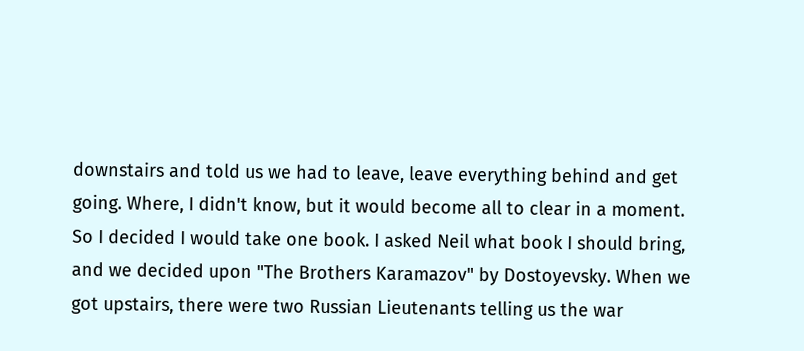downstairs and told us we had to leave, leave everything behind and get going. Where, I didn't know, but it would become all to clear in a moment. So I decided I would take one book. I asked Neil what book I should bring, and we decided upon "The Brothers Karamazov" by Dostoyevsky. When we got upstairs, there were two Russian Lieutenants telling us the war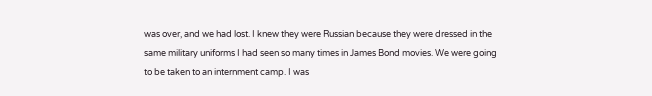was over, and we had lost. I knew they were Russian because they were dressed in the same military uniforms I had seen so many times in James Bond movies. We were going to be taken to an internment camp. I was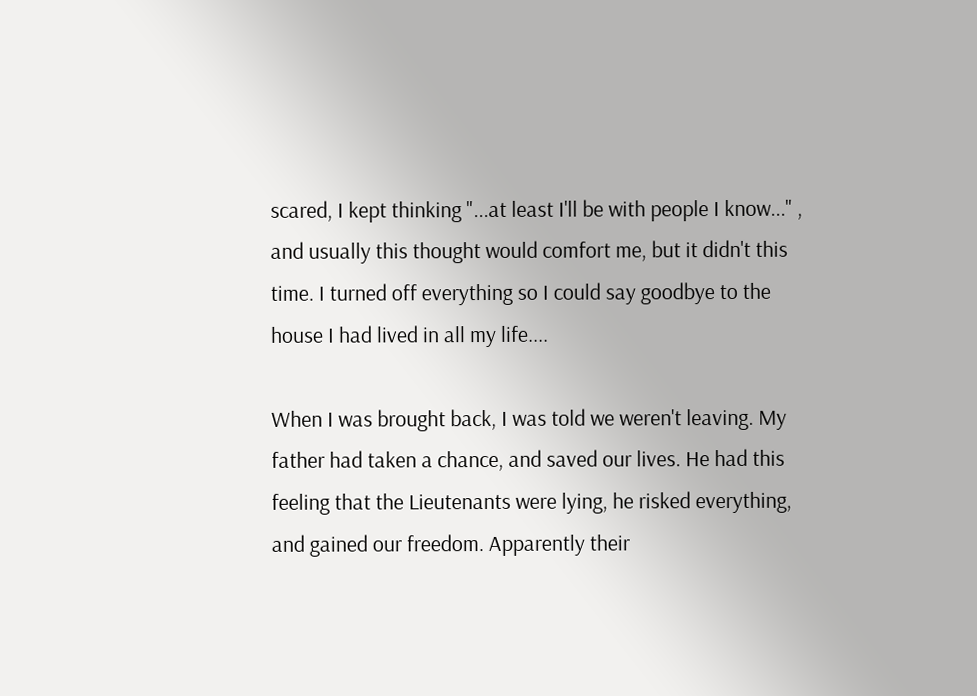scared, I kept thinking "...at least I'll be with people I know..." , and usually this thought would comfort me, but it didn't this time. I turned off everything so I could say goodbye to the house I had lived in all my life....

When I was brought back, I was told we weren't leaving. My father had taken a chance, and saved our lives. He had this feeling that the Lieutenants were lying, he risked everything, and gained our freedom. Apparently their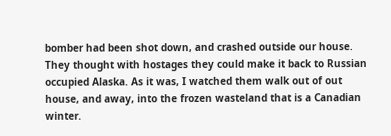bomber had been shot down, and crashed outside our house. They thought with hostages they could make it back to Russian occupied Alaska. As it was, I watched them walk out of out house, and away, into the frozen wasteland that is a Canadian winter.